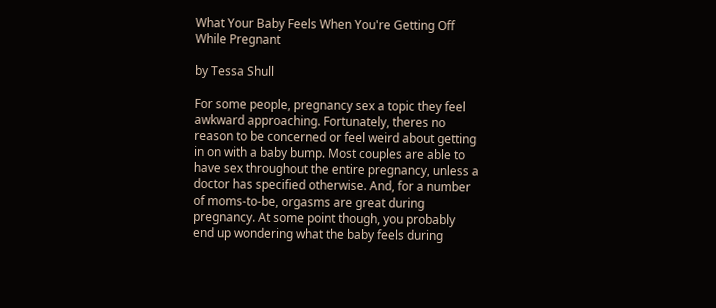What Your Baby Feels When You're Getting Off While Pregnant

by Tessa Shull

For some people, pregnancy sex a topic they feel awkward approaching. Fortunately, theres no reason to be concerned or feel weird about getting in on with a baby bump. Most couples are able to have sex throughout the entire pregnancy, unless a doctor has specified otherwise. And, for a number of moms-to-be, orgasms are great during pregnancy. At some point though, you probably end up wondering what the baby feels during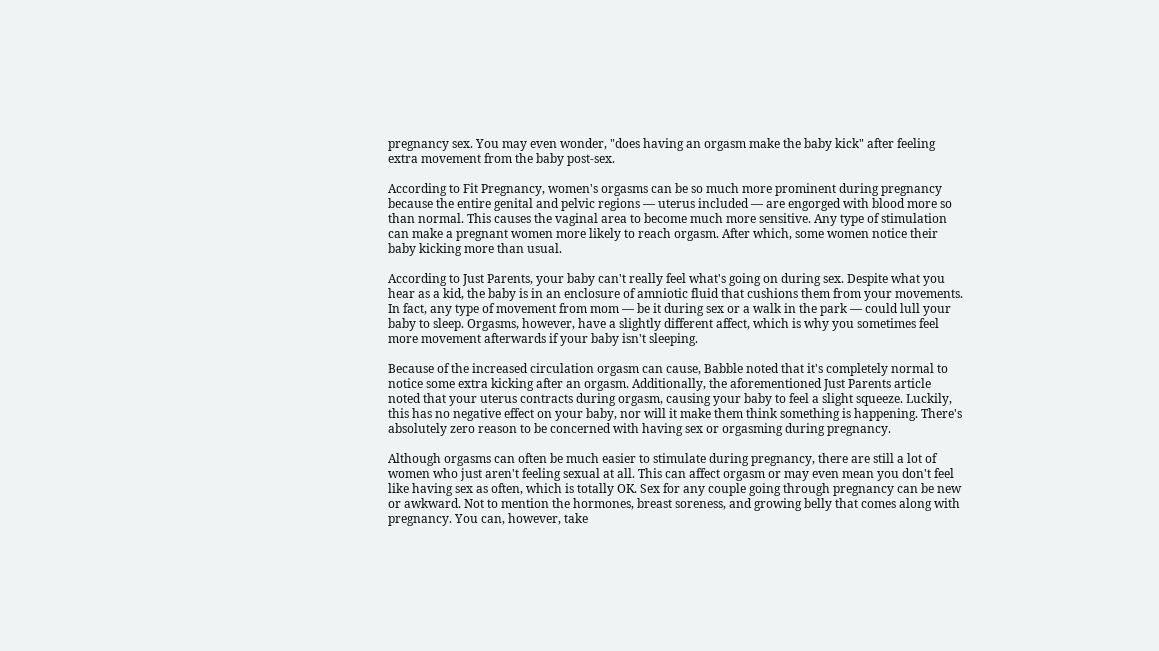pregnancy sex. You may even wonder, "does having an orgasm make the baby kick" after feeling extra movement from the baby post-sex.

According to Fit Pregnancy, women's orgasms can be so much more prominent during pregnancy because the entire genital and pelvic regions — uterus included — are engorged with blood more so than normal. This causes the vaginal area to become much more sensitive. Any type of stimulation can make a pregnant women more likely to reach orgasm. After which, some women notice their baby kicking more than usual.

According to Just Parents, your baby can't really feel what's going on during sex. Despite what you hear as a kid, the baby is in an enclosure of amniotic fluid that cushions them from your movements. In fact, any type of movement from mom — be it during sex or a walk in the park — could lull your baby to sleep. Orgasms, however, have a slightly different affect, which is why you sometimes feel more movement afterwards if your baby isn't sleeping.

Because of the increased circulation orgasm can cause, Babble noted that it's completely normal to notice some extra kicking after an orgasm. Additionally, the aforementioned Just Parents article noted that your uterus contracts during orgasm, causing your baby to feel a slight squeeze. Luckily, this has no negative effect on your baby, nor will it make them think something is happening. There's absolutely zero reason to be concerned with having sex or orgasming during pregnancy.

Although orgasms can often be much easier to stimulate during pregnancy, there are still a lot of women who just aren't feeling sexual at all. This can affect orgasm or may even mean you don't feel like having sex as often, which is totally OK. Sex for any couple going through pregnancy can be new or awkward. Not to mention the hormones, breast soreness, and growing belly that comes along with pregnancy. You can, however, take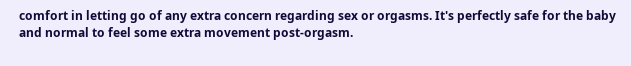comfort in letting go of any extra concern regarding sex or orgasms. It's perfectly safe for the baby and normal to feel some extra movement post-orgasm.